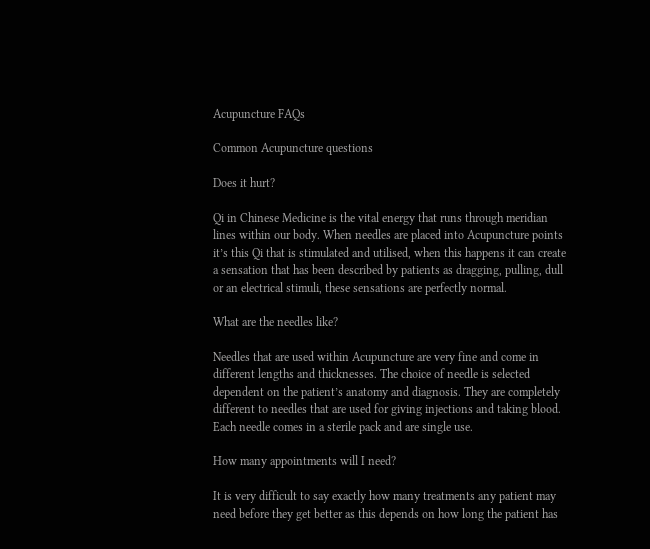Acupuncture FAQs

Common Acupuncture questions

Does it hurt?

Qi in Chinese Medicine is the vital energy that runs through meridian lines within our body. When needles are placed into Acupuncture points it’s this Qi that is stimulated and utilised, when this happens it can create a sensation that has been described by patients as dragging, pulling, dull or an electrical stimuli, these sensations are perfectly normal.

What are the needles like?

Needles that are used within Acupuncture are very fine and come in different lengths and thicknesses. The choice of needle is selected dependent on the patient’s anatomy and diagnosis. They are completely different to needles that are used for giving injections and taking blood. Each needle comes in a sterile pack and are single use.

How many appointments will I need?

It is very difficult to say exactly how many treatments any patient may need before they get better as this depends on how long the patient has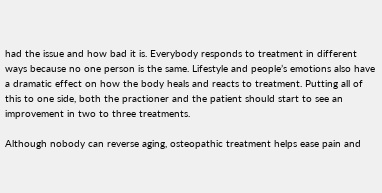had the issue and how bad it is. Everybody responds to treatment in different ways because no one person is the same. Lifestyle and people’s emotions also have a dramatic effect on how the body heals and reacts to treatment. Putting all of this to one side, both the practioner and the patient should start to see an improvement in two to three treatments.

Although nobody can reverse aging, osteopathic treatment helps ease pain and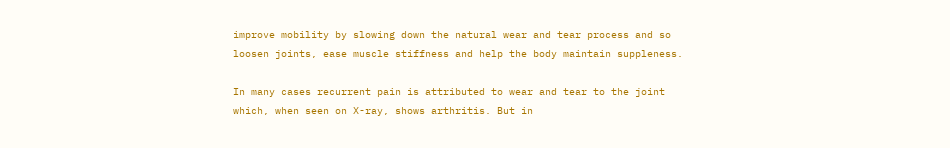improve mobility by slowing down the natural wear and tear process and so loosen joints, ease muscle stiffness and help the body maintain suppleness.

In many cases recurrent pain is attributed to wear and tear to the joint which, when seen on X-ray, shows arthritis. But in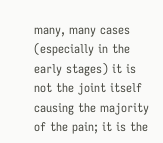many, many cases (especially in the early stages) it is not the joint itself causing the majority of the pain; it is the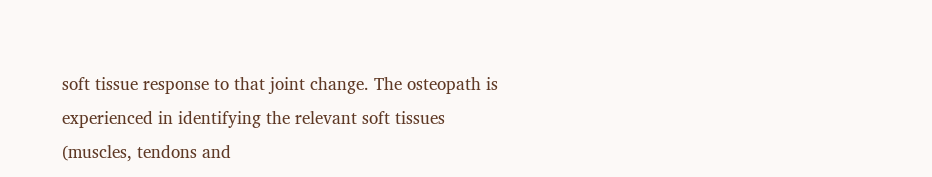soft tissue response to that joint change. The osteopath is experienced in identifying the relevant soft tissues (muscles, tendons and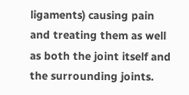ligaments) causing pain and treating them as well as both the joint itself and the surrounding joints.